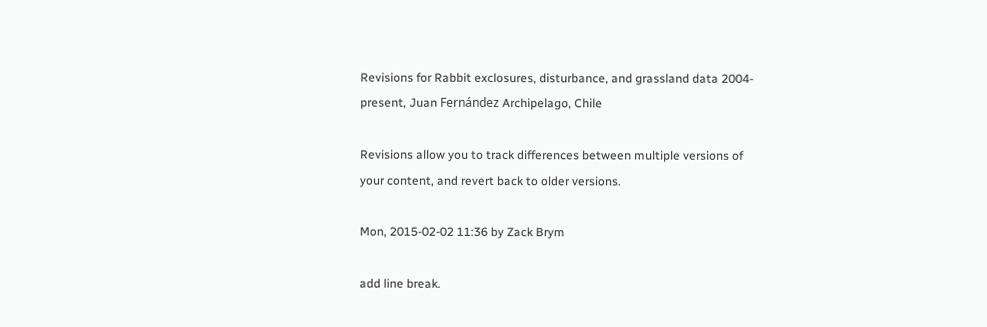Revisions for Rabbit exclosures, disturbance, and grassland data 2004-present, Juan Fernández Archipelago, Chile

Revisions allow you to track differences between multiple versions of your content, and revert back to older versions.

Mon, 2015-02-02 11:36 by Zack Brym

add line break.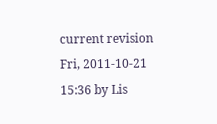current revision
Fri, 2011-10-21 15:36 by Lis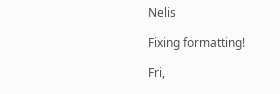Nelis

Fixing formatting!

Fri,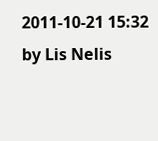2011-10-21 15:32 by Lis Nelis